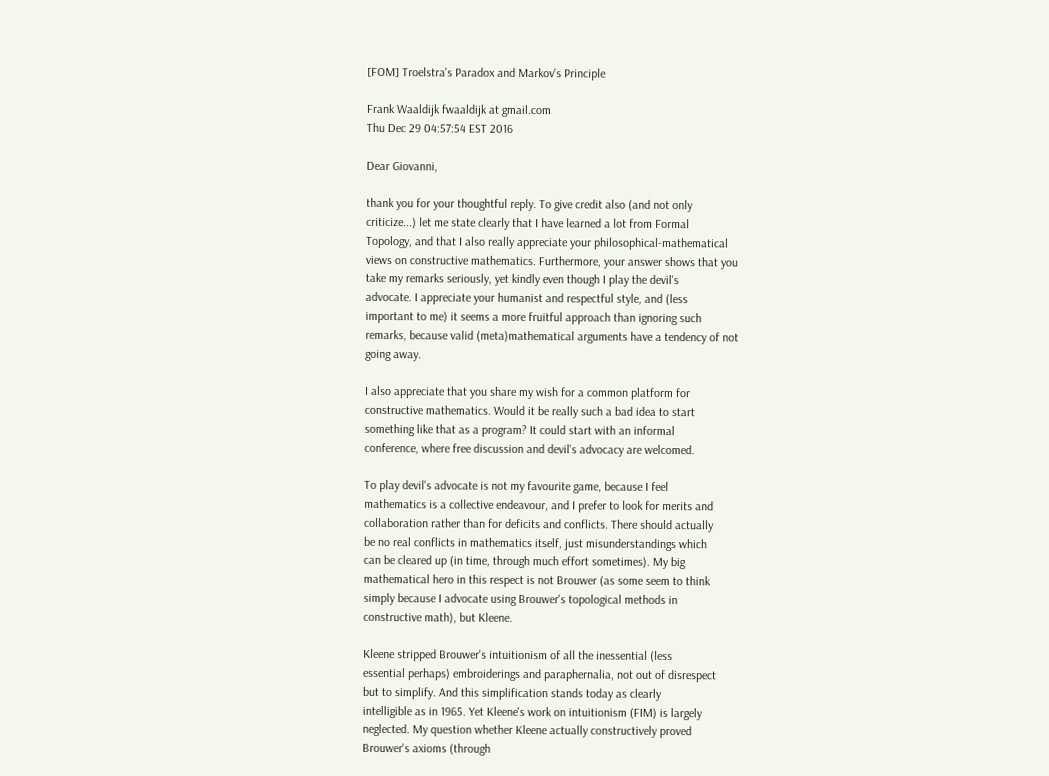[FOM] Troelstra's Paradox and Markov's Principle

Frank Waaldijk fwaaldijk at gmail.com
Thu Dec 29 04:57:54 EST 2016

Dear Giovanni,

thank you for your thoughtful reply. To give credit also (and not only
criticize...) let me state clearly that I have learned a lot from Formal
Topology, and that I also really appreciate your philosophical-mathematical
views on constructive mathematics. Furthermore, your answer shows that you
take my remarks seriously, yet kindly even though I play the devil's
advocate. I appreciate your humanist and respectful style, and (less
important to me) it seems a more fruitful approach than ignoring such
remarks, because valid (meta)mathematical arguments have a tendency of not
going away.

I also appreciate that you share my wish for a common platform for
constructive mathematics. Would it be really such a bad idea to start
something like that as a program? It could start with an informal
conference, where free discussion and devil's advocacy are welcomed.

To play devil's advocate is not my favourite game, because I feel
mathematics is a collective endeavour, and I prefer to look for merits and
collaboration rather than for deficits and conflicts. There should actually
be no real conflicts in mathematics itself, just misunderstandings which
can be cleared up (in time, through much effort sometimes). My big
mathematical hero in this respect is not Brouwer (as some seem to think
simply because I advocate using Brouwer's topological methods in
constructive math), but Kleene.

Kleene stripped Brouwer's intuitionism of all the inessential (less
essential perhaps) embroiderings and paraphernalia, not out of disrespect
but to simplify. And this simplification stands today as clearly
intelligible as in 1965. Yet Kleene's work on intuitionism (FIM) is largely
neglected. My question whether Kleene actually constructively proved
Brouwer's axioms (through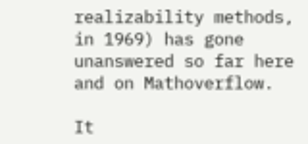realizability methods, in 1969) has gone
unanswered so far here and on Mathoverflow.

It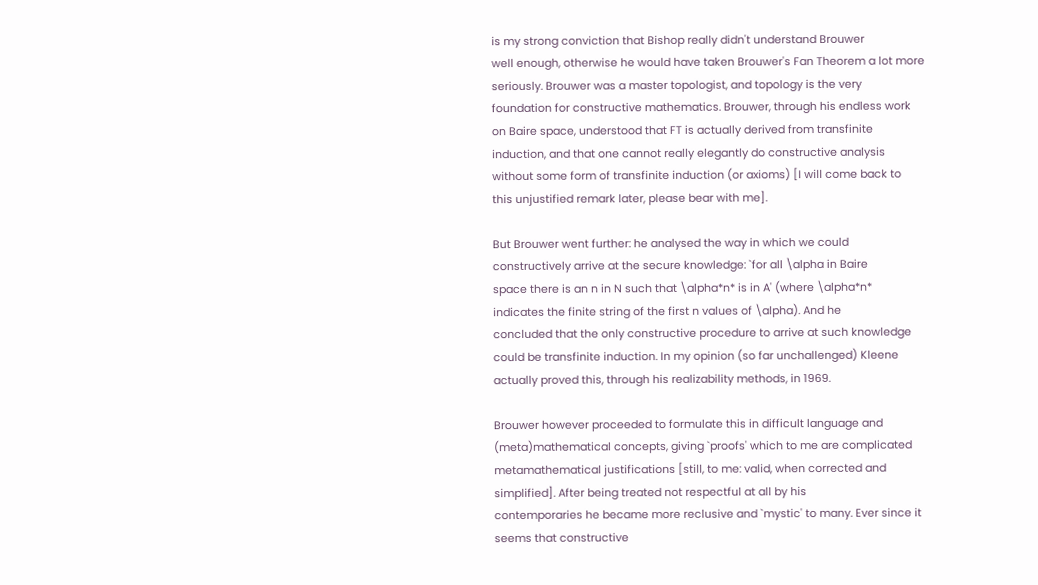is my strong conviction that Bishop really didn't understand Brouwer
well enough, otherwise he would have taken Brouwer's Fan Theorem a lot more
seriously. Brouwer was a master topologist, and topology is the very
foundation for constructive mathematics. Brouwer, through his endless work
on Baire space, understood that FT is actually derived from transfinite
induction, and that one cannot really elegantly do constructive analysis
without some form of transfinite induction (or axioms) [I will come back to
this unjustified remark later, please bear with me].

But Brouwer went further: he analysed the way in which we could
constructively arrive at the secure knowledge: `for all \alpha in Baire
space there is an n in N such that \alpha*n* is in A' (where \alpha*n*
indicates the finite string of the first n values of \alpha). And he
concluded that the only constructive procedure to arrive at such knowledge
could be transfinite induction. In my opinion (so far unchallenged) Kleene
actually proved this, through his realizability methods, in 1969.

Brouwer however proceeded to formulate this in difficult language and
(meta)mathematical concepts, giving `proofs' which to me are complicated
metamathematical justifications [still, to me: valid, when corrected and
simplified]. After being treated not respectful at all by his
contemporaries he became more reclusive and `mystic' to many. Ever since it
seems that constructive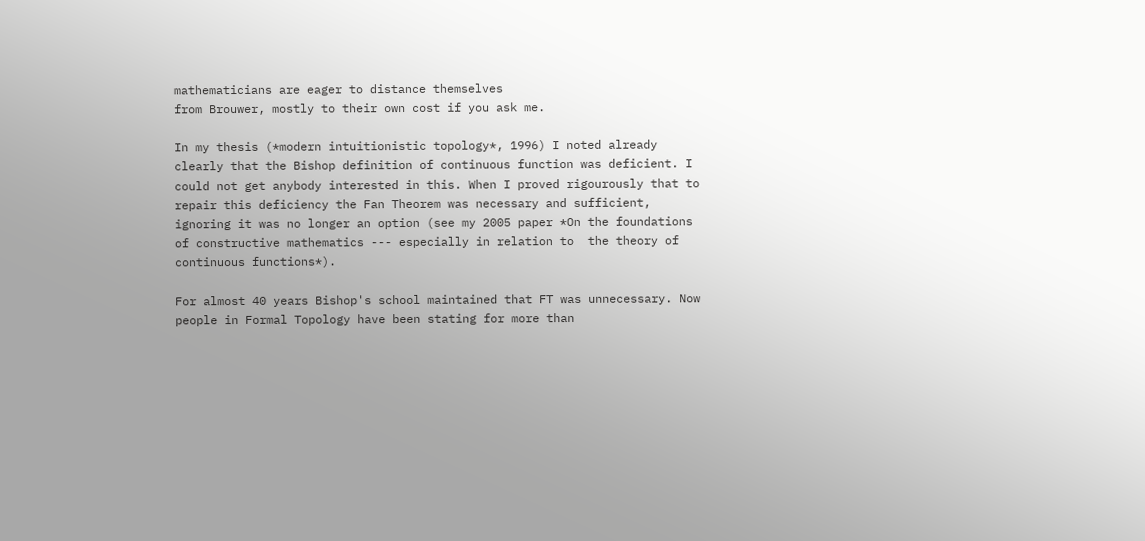mathematicians are eager to distance themselves
from Brouwer, mostly to their own cost if you ask me.

In my thesis (*modern intuitionistic topology*, 1996) I noted already
clearly that the Bishop definition of continuous function was deficient. I
could not get anybody interested in this. When I proved rigourously that to
repair this deficiency the Fan Theorem was necessary and sufficient,
ignoring it was no longer an option (see my 2005 paper *On the foundations
of constructive mathematics --- especially in relation to  the theory of
continuous functions*).

For almost 40 years Bishop's school maintained that FT was unnecessary. Now
people in Formal Topology have been stating for more than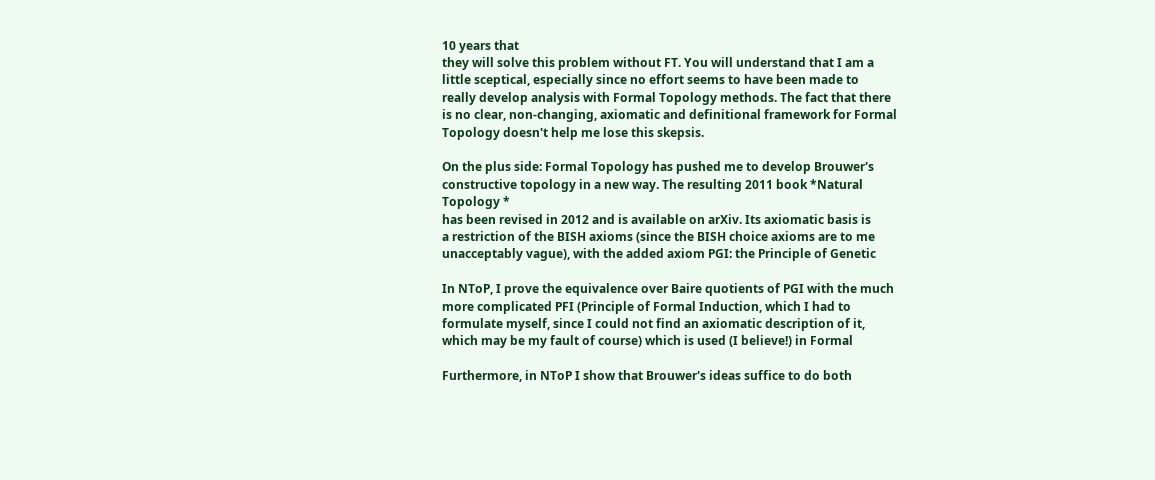10 years that
they will solve this problem without FT. You will understand that I am a
little sceptical, especially since no effort seems to have been made to
really develop analysis with Formal Topology methods. The fact that there
is no clear, non-changing, axiomatic and definitional framework for Formal
Topology doesn't help me lose this skepsis.

On the plus side: Formal Topology has pushed me to develop Brouwer's
constructive topology in a new way. The resulting 2011 book *Natural
Topology *
has been revised in 2012 and is available on arXiv. Its axiomatic basis is
a restriction of the BISH axioms (since the BISH choice axioms are to me
unacceptably vague), with the added axiom PGI: the Principle of Genetic

In NToP, I prove the equivalence over Baire quotients of PGI with the much
more complicated PFI (Principle of Formal Induction, which I had to
formulate myself, since I could not find an axiomatic description of it,
which may be my fault of course) which is used (I believe!) in Formal

Furthermore, in NToP I show that Brouwer's ideas suffice to do both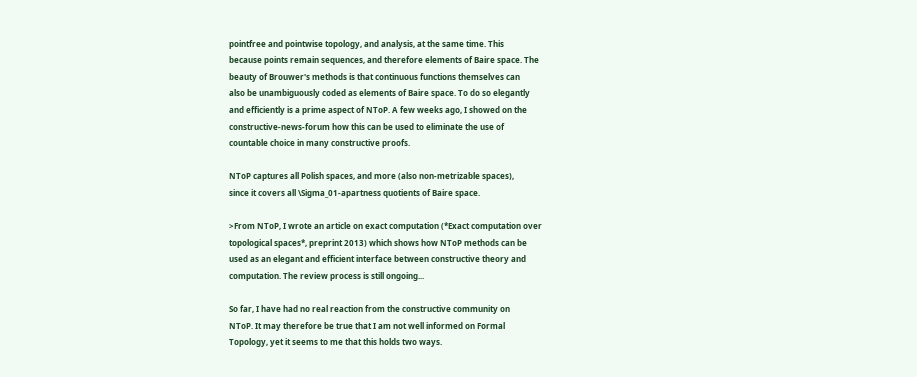pointfree and pointwise topology, and analysis, at the same time. This
because points remain sequences, and therefore elements of Baire space. The
beauty of Brouwer's methods is that continuous functions themselves can
also be unambiguously coded as elements of Baire space. To do so elegantly
and efficiently is a prime aspect of NToP. A few weeks ago, I showed on the
constructive-news-forum how this can be used to eliminate the use of
countable choice in many constructive proofs.

NToP captures all Polish spaces, and more (also non-metrizable spaces),
since it covers all \Sigma_01-apartness quotients of Baire space.

>From NToP, I wrote an article on exact computation (*Exact computation over
topological spaces*, preprint 2013) which shows how NToP methods can be
used as an elegant and efficient interface between constructive theory and
computation. The review process is still ongoing...

So far, I have had no real reaction from the constructive community on
NToP. It may therefore be true that I am not well informed on Formal
Topology, yet it seems to me that this holds two ways.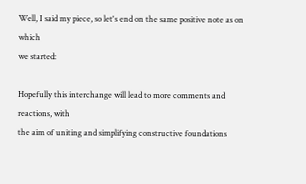Well, I said my piece, so let's end on the same positive note as on which
we started:

Hopefully this interchange will lead to more comments and reactions, with
the aim of uniting and simplifying constructive foundations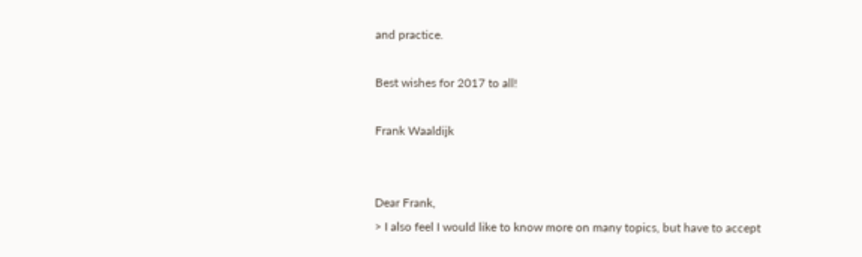and practice.

Best wishes for 2017 to all!

Frank Waaldijk


Dear Frank,
> I also feel I would like to know more on many topics, but have to accept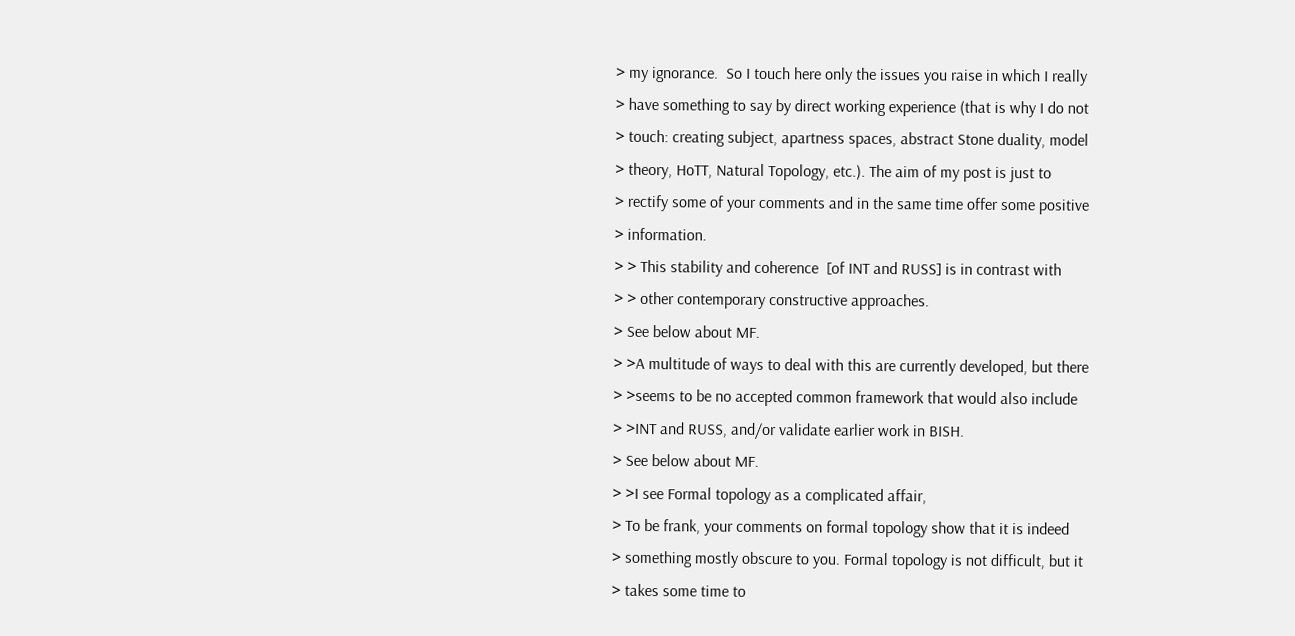> my ignorance.  So I touch here only the issues you raise in which I really
> have something to say by direct working experience (that is why I do not
> touch: creating subject, apartness spaces, abstract Stone duality, model
> theory, HoTT, Natural Topology, etc.). The aim of my post is just to
> rectify some of your comments and in the same time offer some positive
> information.
> > This stability and coherence  [of INT and RUSS] is in contrast with
> > other contemporary constructive approaches.
> See below about MF.
> >A multitude of ways to deal with this are currently developed, but there
> >seems to be no accepted common framework that would also include
> >INT and RUSS, and/or validate earlier work in BISH.
> See below about MF.
> >I see Formal topology as a complicated affair,
> To be frank, your comments on formal topology show that it is indeed
> something mostly obscure to you. Formal topology is not difficult, but it
> takes some time to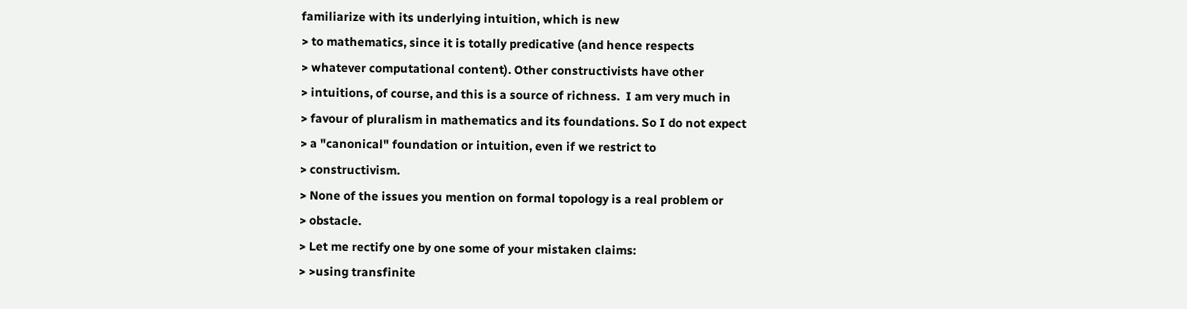familiarize with its underlying intuition, which is new
> to mathematics, since it is totally predicative (and hence respects
> whatever computational content). Other constructivists have other
> intuitions, of course, and this is a source of richness.  I am very much in
> favour of pluralism in mathematics and its foundations. So I do not expect
> a "canonical" foundation or intuition, even if we restrict to
> constructivism.
> None of the issues you mention on formal topology is a real problem or
> obstacle.
> Let me rectify one by one some of your mistaken claims:
> >using transfinite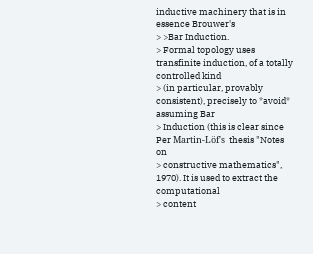inductive machinery that is in essence Brouwer's
> >Bar Induction.
> Formal topology uses transfinite induction, of a totally controlled kind
> (in particular, provably consistent), precisely to *avoid* assuming Bar
> Induction (this is clear since Per Martin-Löf's  thesis "Notes on
> constructive mathematics", 1970). It is used to extract the computational
> content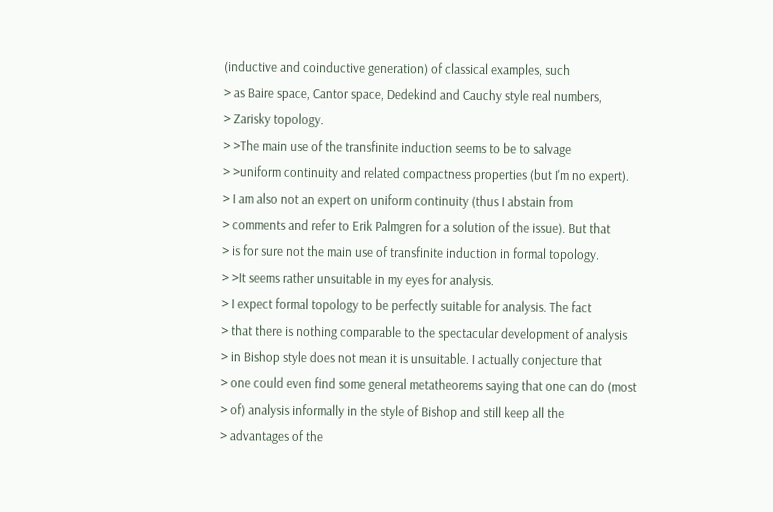(inductive and coinductive generation) of classical examples, such
> as Baire space, Cantor space, Dedekind and Cauchy style real numbers,
> Zarisky topology.
> >The main use of the transfinite induction seems to be to salvage
> >uniform continuity and related compactness properties (but I'm no expert).
> I am also not an expert on uniform continuity (thus I abstain from
> comments and refer to Erik Palmgren for a solution of the issue). But that
> is for sure not the main use of transfinite induction in formal topology.
> >It seems rather unsuitable in my eyes for analysis.
> I expect formal topology to be perfectly suitable for analysis. The fact
> that there is nothing comparable to the spectacular development of analysis
> in Bishop style does not mean it is unsuitable. I actually conjecture that
> one could even find some general metatheorems saying that one can do (most
> of) analysis informally in the style of Bishop and still keep all the
> advantages of the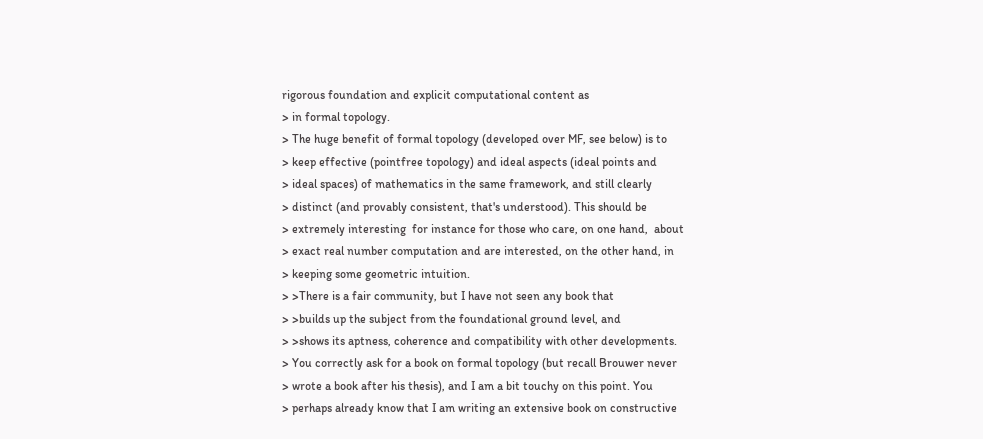rigorous foundation and explicit computational content as
> in formal topology.
> The huge benefit of formal topology (developed over MF, see below) is to
> keep effective (pointfree topology) and ideal aspects (ideal points and
> ideal spaces) of mathematics in the same framework, and still clearly
> distinct (and provably consistent, that's understood). This should be
> extremely interesting  for instance for those who care, on one hand,  about
> exact real number computation and are interested, on the other hand, in
> keeping some geometric intuition.
> >There is a fair community, but I have not seen any book that
> >builds up the subject from the foundational ground level, and
> >shows its aptness, coherence and compatibility with other developments.
> You correctly ask for a book on formal topology (but recall Brouwer never
> wrote a book after his thesis), and I am a bit touchy on this point. You
> perhaps already know that I am writing an extensive book on constructive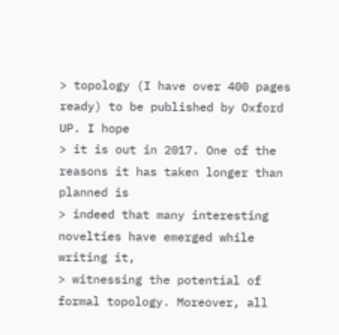> topology (I have over 400 pages ready) to be published by Oxford UP. I hope
> it is out in 2017. One of the reasons it has taken longer than planned is
> indeed that many interesting novelties have emerged while writing it,
> witnessing the potential of formal topology. Moreover, all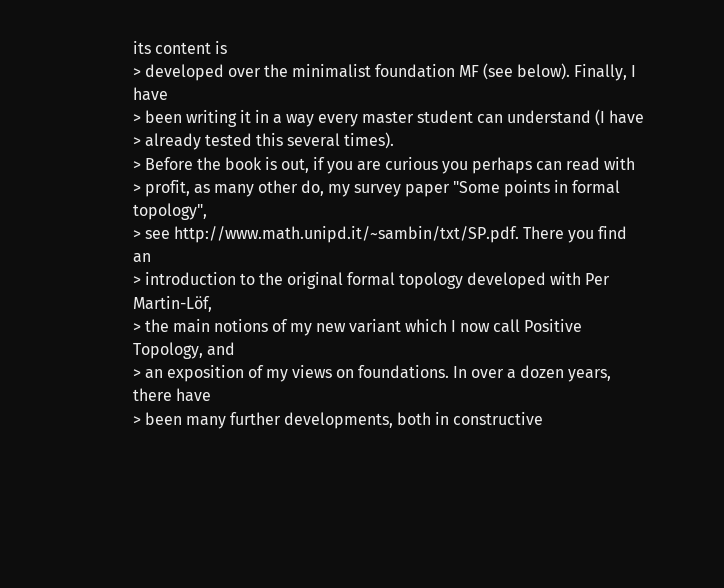its content is
> developed over the minimalist foundation MF (see below). Finally, I have
> been writing it in a way every master student can understand (I have
> already tested this several times).
> Before the book is out, if you are curious you perhaps can read with
> profit, as many other do, my survey paper "Some points in formal topology",
> see http://www.math.unipd.it/~sambin/txt/SP.pdf. There you find an
> introduction to the original formal topology developed with Per Martin-Löf,
> the main notions of my new variant which I now call Positive Topology, and
> an exposition of my views on foundations. In over a dozen years, there have
> been many further developments, both in constructive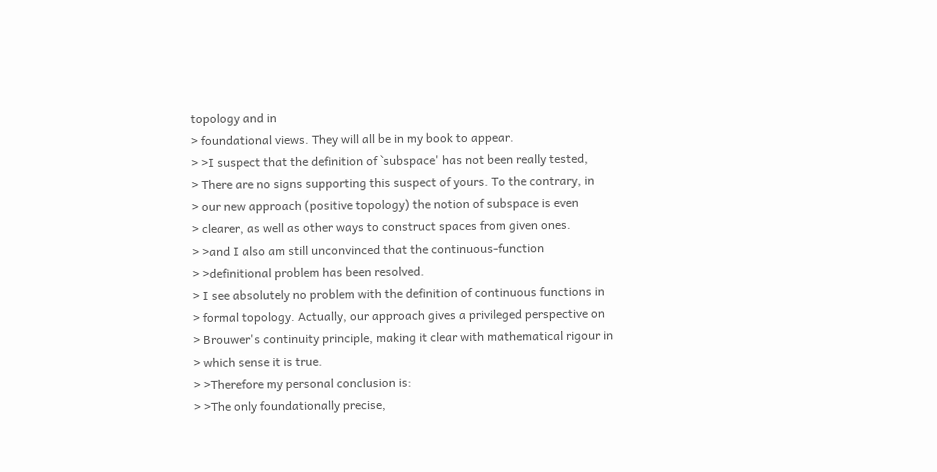topology and in
> foundational views. They will all be in my book to appear.
> >I suspect that the definition of `subspace' has not been really tested,
> There are no signs supporting this suspect of yours. To the contrary, in
> our new approach (positive topology) the notion of subspace is even
> clearer, as well as other ways to construct spaces from given ones.
> >and I also am still unconvinced that the continuous-function
> >definitional problem has been resolved.
> I see absolutely no problem with the definition of continuous functions in
> formal topology. Actually, our approach gives a privileged perspective on
> Brouwer's continuity principle, making it clear with mathematical rigour in
> which sense it is true.
> >Therefore my personal conclusion is:
> >The only foundationally precise,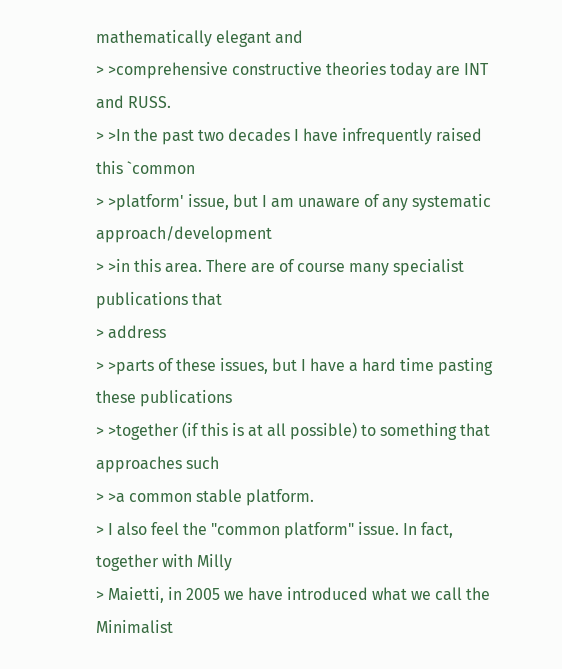mathematically elegant and
> >comprehensive constructive theories today are INT and RUSS.
> >In the past two decades I have infrequently raised this `common
> >platform' issue, but I am unaware of any systematic approach/development
> >in this area. There are of course many specialist publications that
> address
> >parts of these issues, but I have a hard time pasting these publications
> >together (if this is at all possible) to something that approaches such
> >a common stable platform.
> I also feel the "common platform" issue. In fact, together with Milly
> Maietti, in 2005 we have introduced what we call the Minimalist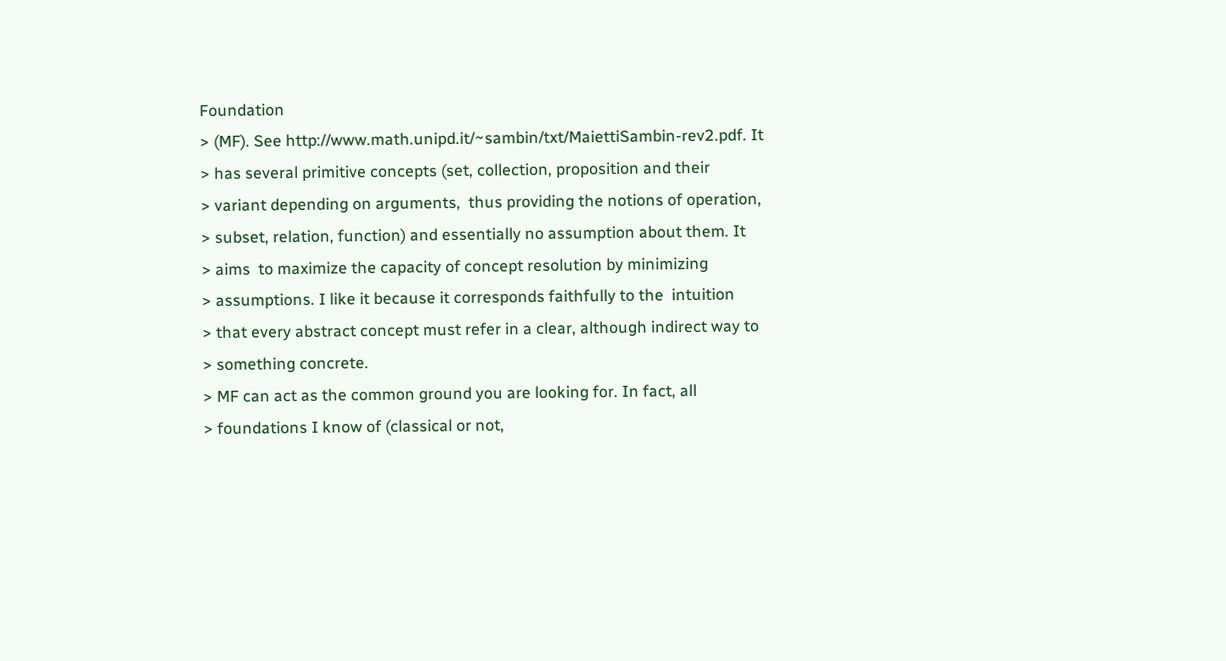Foundation
> (MF). See http://www.math.unipd.it/~sambin/txt/MaiettiSambin-rev2.pdf. It
> has several primitive concepts (set, collection, proposition and their
> variant depending on arguments,  thus providing the notions of operation,
> subset, relation, function) and essentially no assumption about them. It
> aims  to maximize the capacity of concept resolution by minimizing
> assumptions. I like it because it corresponds faithfully to the  intuition
> that every abstract concept must refer in a clear, although indirect way to
> something concrete.
> MF can act as the common ground you are looking for. In fact, all
> foundations I know of (classical or not,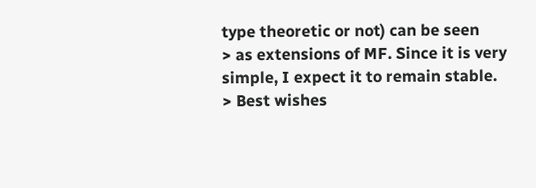type theoretic or not) can be seen
> as extensions of MF. Since it is very simple, I expect it to remain stable.
> Best wishes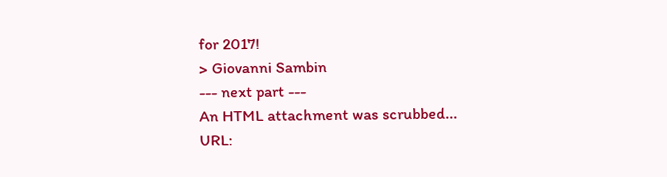for 2017!
> Giovanni Sambin
--- next part ---
An HTML attachment was scrubbed...
URL: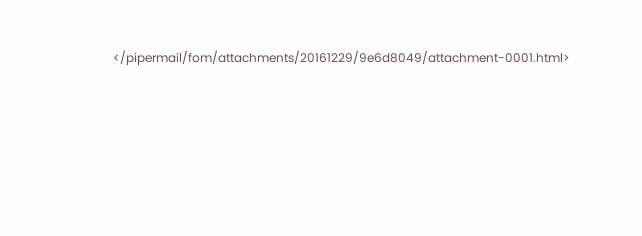</pipermail/fom/attachments/20161229/9e6d8049/attachment-0001.html>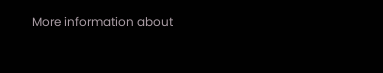More information about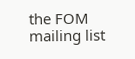the FOM mailing list